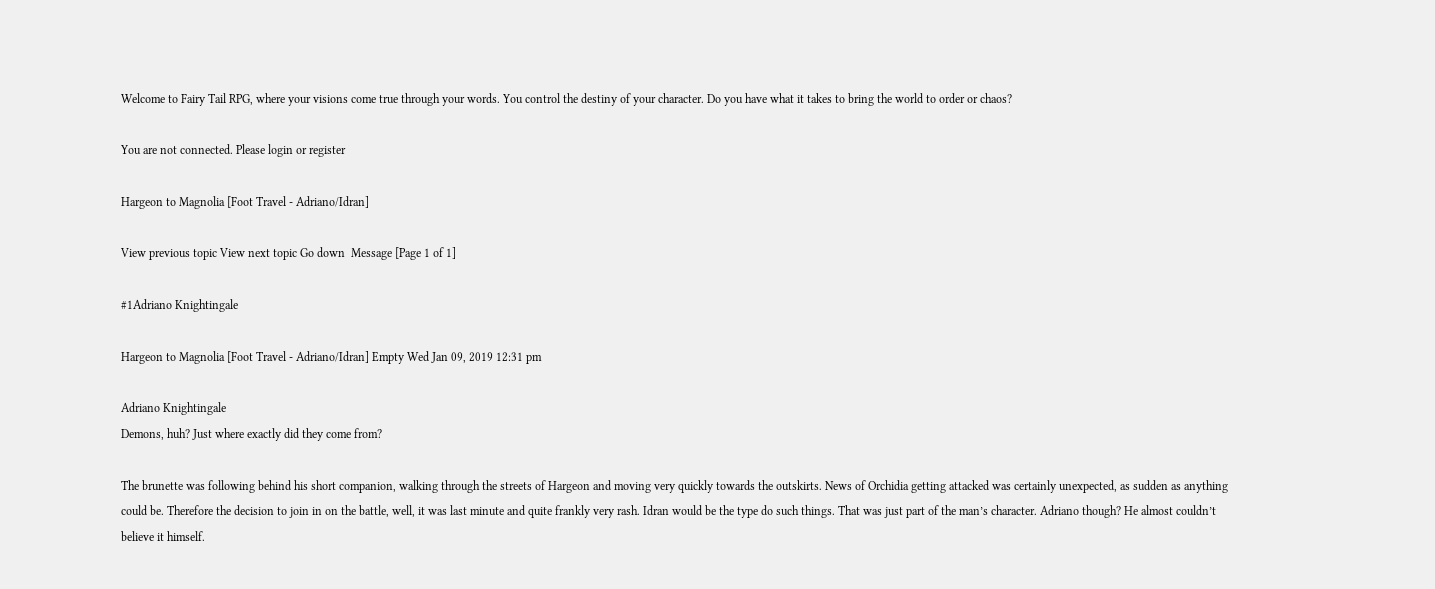Welcome to Fairy Tail RPG, where your visions come true through your words. You control the destiny of your character. Do you have what it takes to bring the world to order or chaos?

You are not connected. Please login or register

Hargeon to Magnolia [Foot Travel - Adriano/Idran]

View previous topic View next topic Go down  Message [Page 1 of 1]

#1Adriano Knightingale

Hargeon to Magnolia [Foot Travel - Adriano/Idran] Empty Wed Jan 09, 2019 12:31 pm

Adriano Knightingale
Demons, huh? Just where exactly did they come from?

The brunette was following behind his short companion, walking through the streets of Hargeon and moving very quickly towards the outskirts. News of Orchidia getting attacked was certainly unexpected, as sudden as anything could be. Therefore the decision to join in on the battle, well, it was last minute and quite frankly very rash. Idran would be the type do such things. That was just part of the man’s character. Adriano though? He almost couldn’t believe it himself.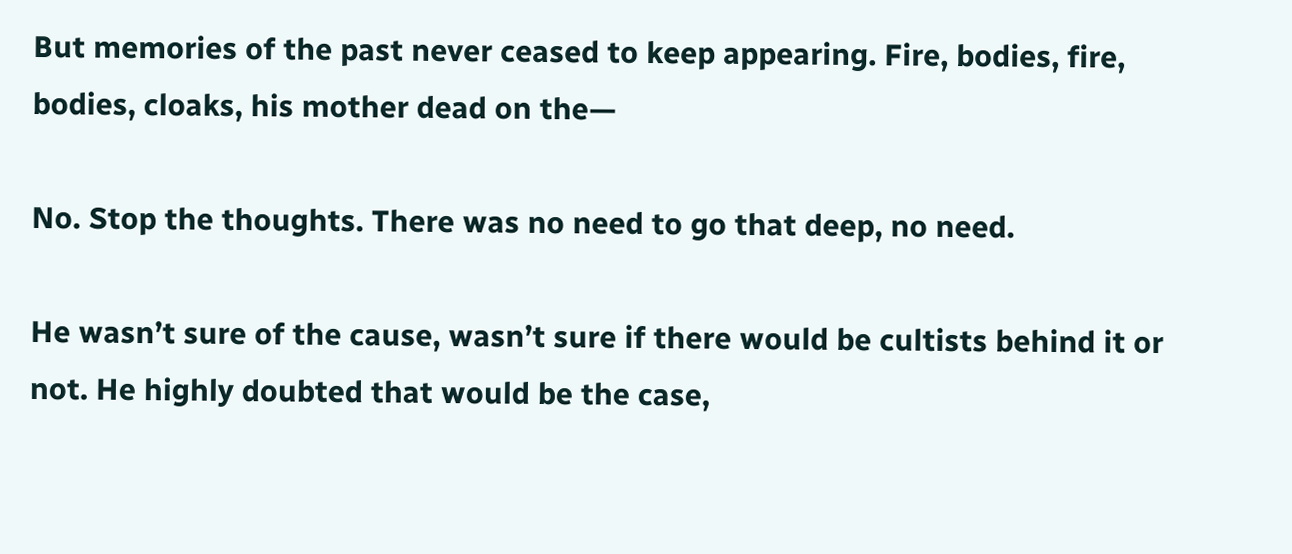But memories of the past never ceased to keep appearing. Fire, bodies, fire, bodies, cloaks, his mother dead on the—

No. Stop the thoughts. There was no need to go that deep, no need.

He wasn’t sure of the cause, wasn’t sure if there would be cultists behind it or not. He highly doubted that would be the case,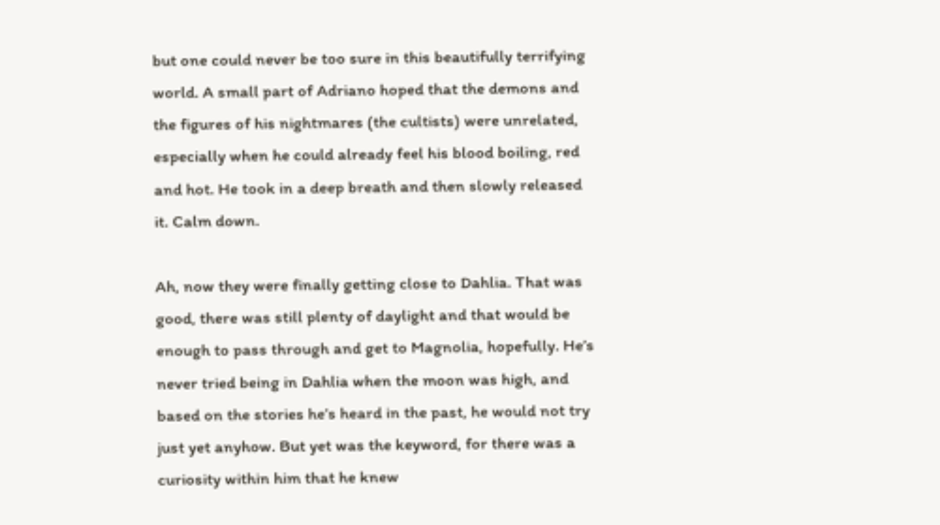but one could never be too sure in this beautifully terrifying world. A small part of Adriano hoped that the demons and the figures of his nightmares (the cultists) were unrelated, especially when he could already feel his blood boiling, red and hot. He took in a deep breath and then slowly released it. Calm down.

Ah, now they were finally getting close to Dahlia. That was good, there was still plenty of daylight and that would be enough to pass through and get to Magnolia, hopefully. He’s never tried being in Dahlia when the moon was high, and based on the stories he’s heard in the past, he would not try just yet anyhow. But yet was the keyword, for there was a curiosity within him that he knew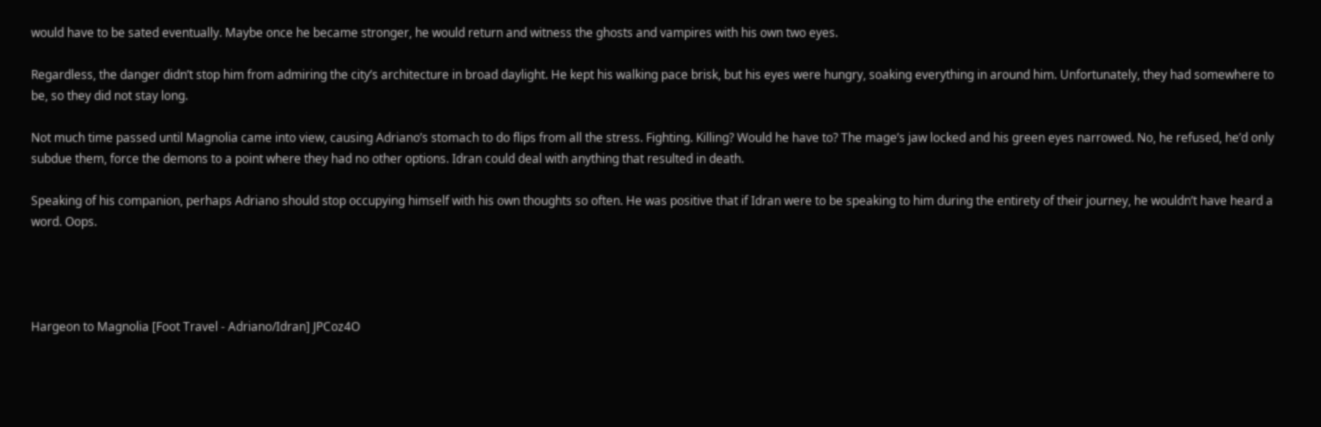would have to be sated eventually. Maybe once he became stronger, he would return and witness the ghosts and vampires with his own two eyes.

Regardless, the danger didn’t stop him from admiring the city’s architecture in broad daylight. He kept his walking pace brisk, but his eyes were hungry, soaking everything in around him. Unfortunately, they had somewhere to be, so they did not stay long.

Not much time passed until Magnolia came into view, causing Adriano’s stomach to do flips from all the stress. Fighting. Killing? Would he have to? The mage’s jaw locked and his green eyes narrowed. No, he refused, he’d only subdue them, force the demons to a point where they had no other options. Idran could deal with anything that resulted in death.

Speaking of his companion, perhaps Adriano should stop occupying himself with his own thoughts so often. He was positive that if Idran were to be speaking to him during the entirety of their journey, he wouldn’t have heard a word. Oops.




Hargeon to Magnolia [Foot Travel - Adriano/Idran] JPCoz4O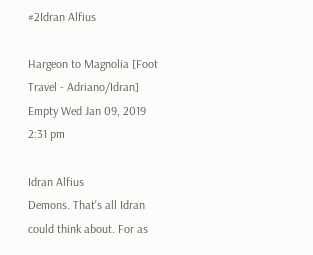#2Idran Alfius

Hargeon to Magnolia [Foot Travel - Adriano/Idran] Empty Wed Jan 09, 2019 2:31 pm

Idran Alfius
Demons. That's all Idran could think about. For as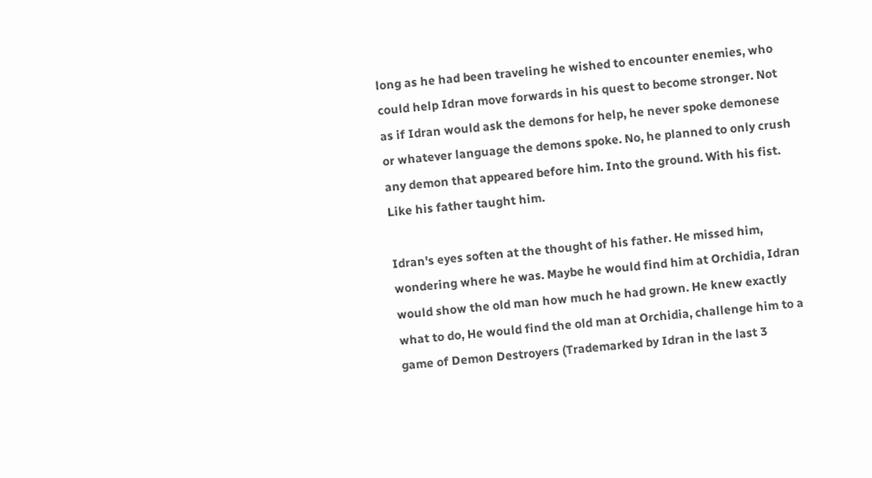long as he had been traveling he wished to encounter enemies, who could help Idran move forwards in his quest to become stronger. Not as if Idran would ask the demons for help, he never spoke demonese or whatever language the demons spoke. No, he planned to only crush any demon that appeared before him. Into the ground. With his fist. Like his father taught him.

Idran's eyes soften at the thought of his father. He missed him, wondering where he was. Maybe he would find him at Orchidia, Idran would show the old man how much he had grown. He knew exactly what to do, He would find the old man at Orchidia, challenge him to a game of Demon Destroyers (Trademarked by Idran in the last 3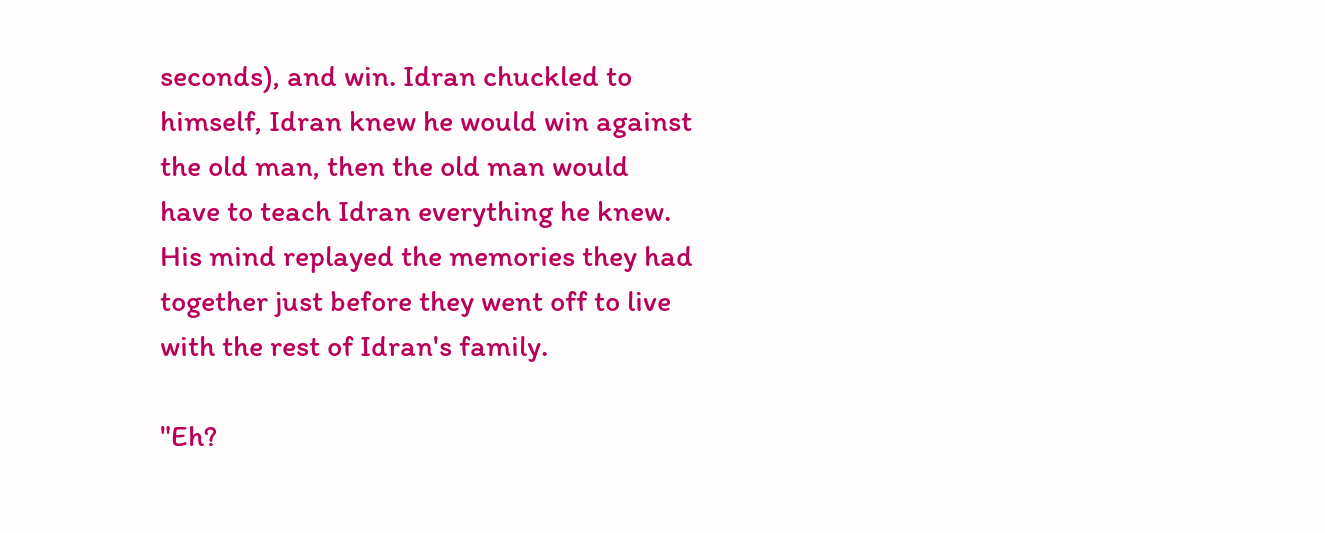seconds), and win. Idran chuckled to himself, Idran knew he would win against the old man, then the old man would have to teach Idran everything he knew. His mind replayed the memories they had together just before they went off to live with the rest of Idran's family.

"Eh?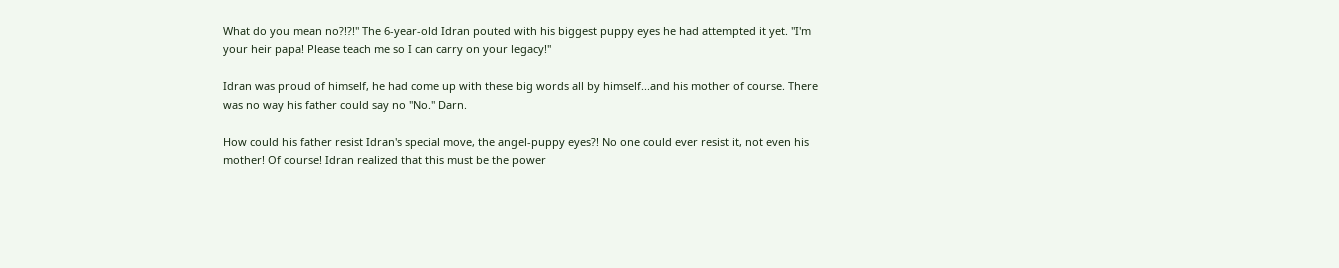What do you mean no?!?!" The 6-year-old Idran pouted with his biggest puppy eyes he had attempted it yet. "I'm your heir papa! Please teach me so I can carry on your legacy!"

Idran was proud of himself, he had come up with these big words all by himself...and his mother of course. There was no way his father could say no "No." Darn.

How could his father resist Idran's special move, the angel-puppy eyes?! No one could ever resist it, not even his mother! Of course! Idran realized that this must be the power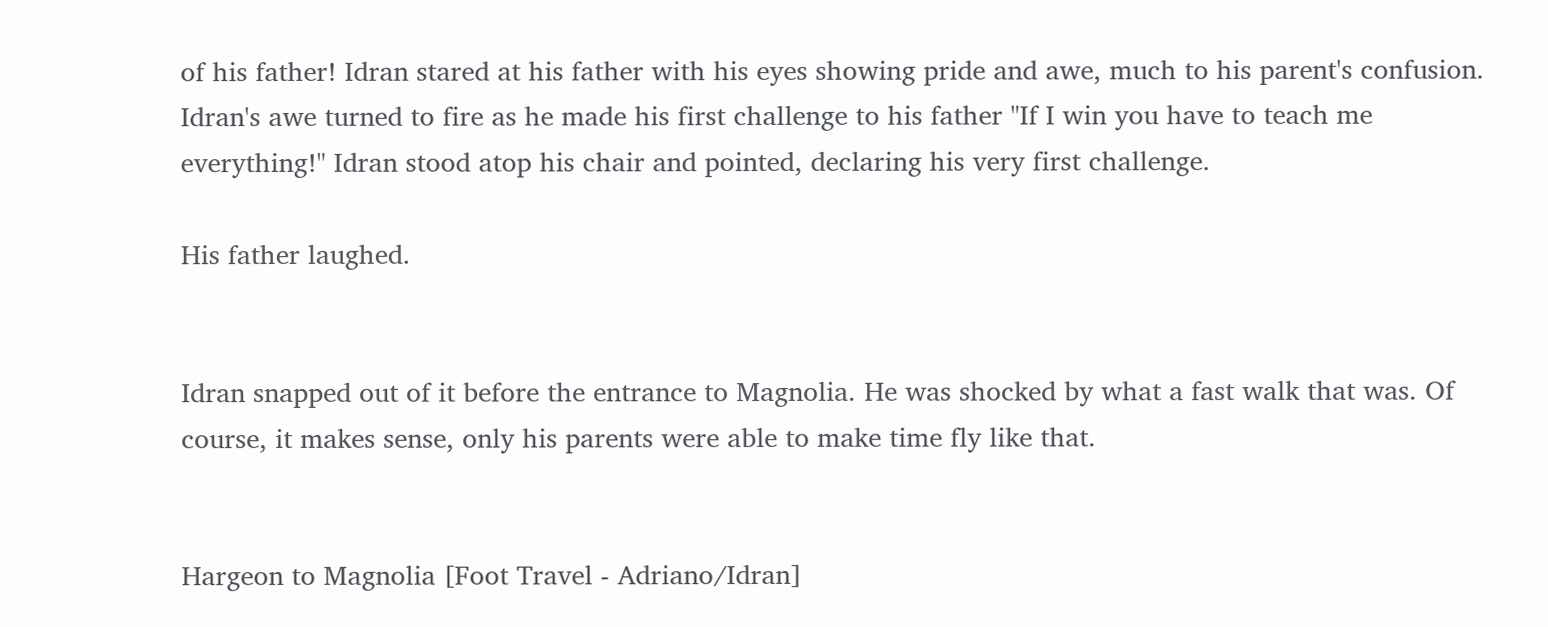of his father! Idran stared at his father with his eyes showing pride and awe, much to his parent's confusion. Idran's awe turned to fire as he made his first challenge to his father "If I win you have to teach me everything!" Idran stood atop his chair and pointed, declaring his very first challenge.

His father laughed.


Idran snapped out of it before the entrance to Magnolia. He was shocked by what a fast walk that was. Of course, it makes sense, only his parents were able to make time fly like that.


Hargeon to Magnolia [Foot Travel - Adriano/Idran]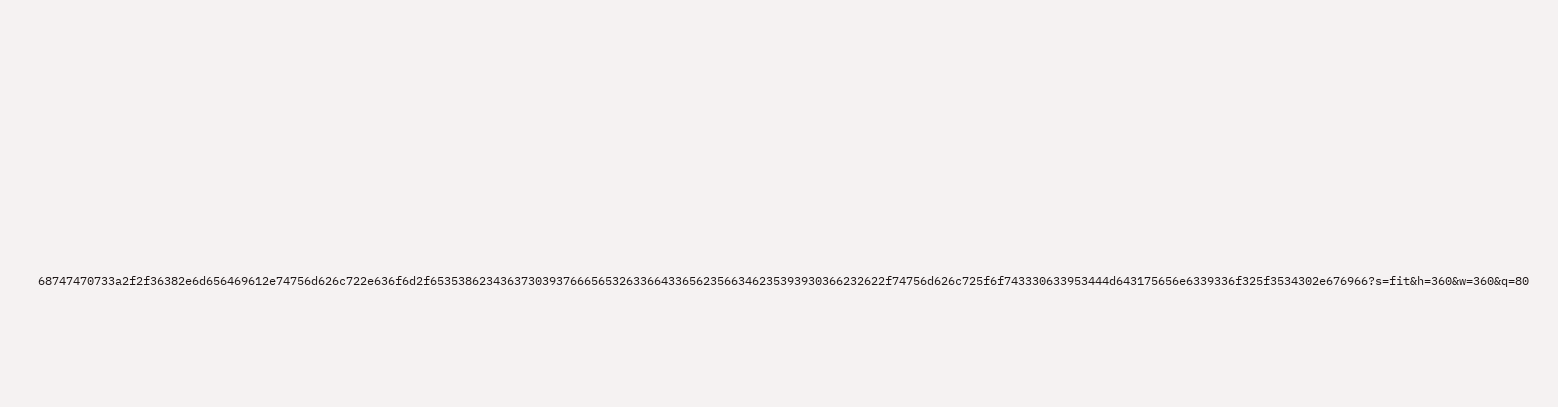68747470733a2f2f36382e6d656469612e74756d626c722e636f6d2f65353862343637303937666565326336643365623566346235393930366232622f74756d626c725f6f743330633953444d643175656e6339336f325f3534302e676966?s=fit&h=360&w=360&q=80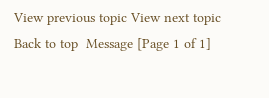View previous topic View next topic Back to top  Message [Page 1 of 1]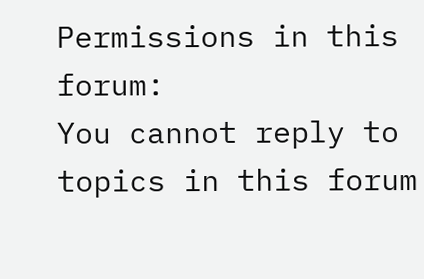Permissions in this forum:
You cannot reply to topics in this forum